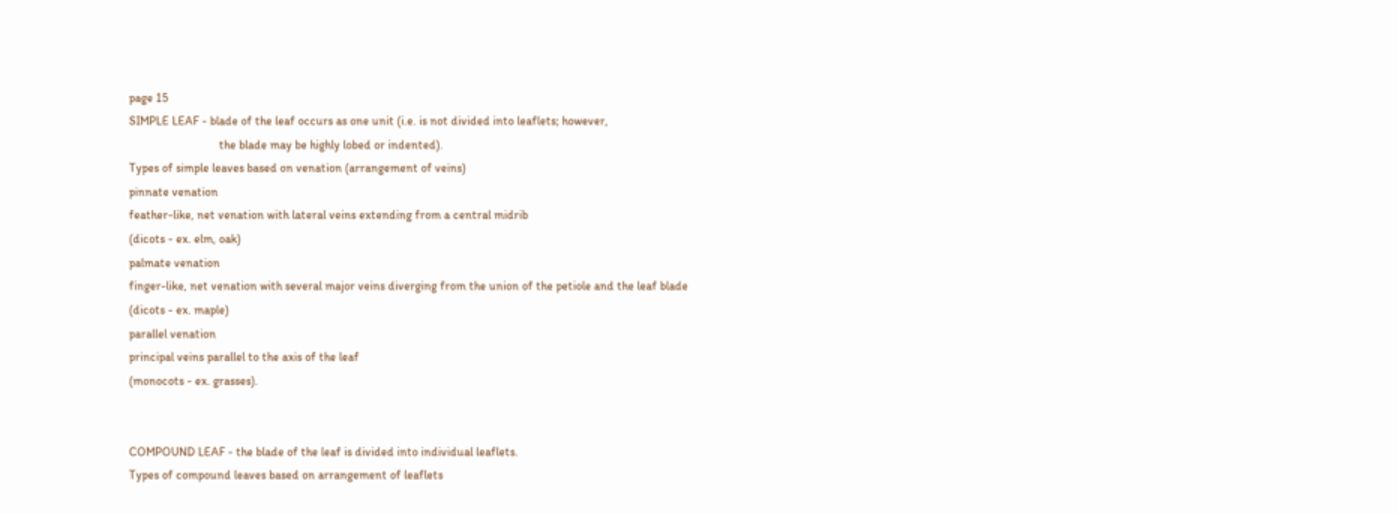page 15
SIMPLE LEAF - blade of the leaf occurs as one unit (i.e. is not divided into leaflets; however,
                              the blade may be highly lobed or indented).
Types of simple leaves based on venation (arrangement of veins)
pinnate venation
feather-like, net venation with lateral veins extending from a central midrib
(dicots - ex. elm, oak)
palmate venation
finger-like, net venation with several major veins diverging from the union of the petiole and the leaf blade (dicots - ex. maple)
parallel venation
principal veins parallel to the axis of the leaf
(monocots - ex. grasses).


COMPOUND LEAF - the blade of the leaf is divided into individual leaflets.
Types of compound leaves based on arrangement of leaflets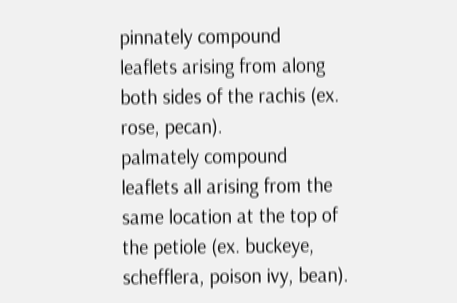pinnately compound
leaflets arising from along both sides of the rachis (ex. rose, pecan).
palmately compound
leaflets all arising from the same location at the top of the petiole (ex. buckeye, schefflera, poison ivy, bean).